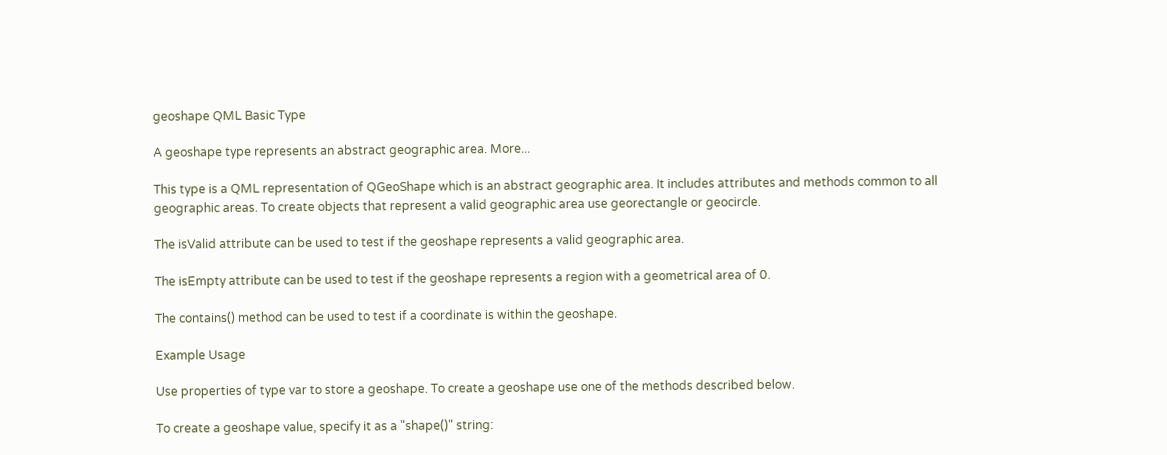geoshape QML Basic Type

A geoshape type represents an abstract geographic area. More...

This type is a QML representation of QGeoShape which is an abstract geographic area. It includes attributes and methods common to all geographic areas. To create objects that represent a valid geographic area use georectangle or geocircle.

The isValid attribute can be used to test if the geoshape represents a valid geographic area.

The isEmpty attribute can be used to test if the geoshape represents a region with a geometrical area of 0.

The contains() method can be used to test if a coordinate is within the geoshape.

Example Usage

Use properties of type var to store a geoshape. To create a geoshape use one of the methods described below.

To create a geoshape value, specify it as a "shape()" string: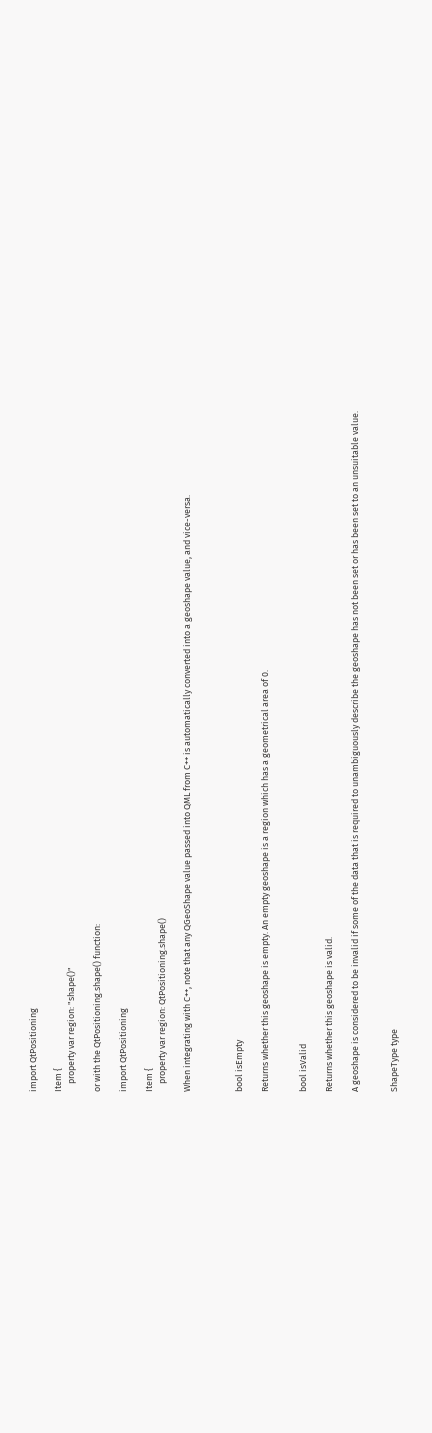import QtPositioning

Item {
    property var region: "shape()"

or with the QtPositioning.shape() function:

import QtPositioning

Item {
    property var region: QtPositioning.shape()

When integrating with C++, note that any QGeoShape value passed into QML from C++ is automatically converted into a geoshape value, and vice-versa.



bool isEmpty

Returns whether this geoshape is empty. An empty geoshape is a region which has a geometrical area of 0.


bool isValid

Returns whether this geoshape is valid.

A geoshape is considered to be invalid if some of the data that is required to unambiguously describe the geoshape has not been set or has been set to an unsuitable value.


ShapeType type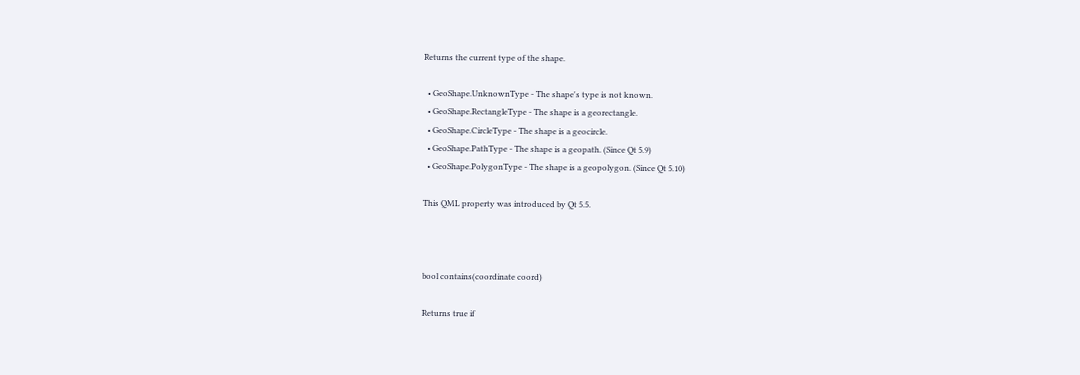Returns the current type of the shape.

  • GeoShape.UnknownType - The shape's type is not known.
  • GeoShape.RectangleType - The shape is a georectangle.
  • GeoShape.CircleType - The shape is a geocircle.
  • GeoShape.PathType - The shape is a geopath. (Since Qt 5.9)
  • GeoShape.PolygonType - The shape is a geopolygon. (Since Qt 5.10)

This QML property was introduced by Qt 5.5.



bool contains(coordinate coord)

Returns true if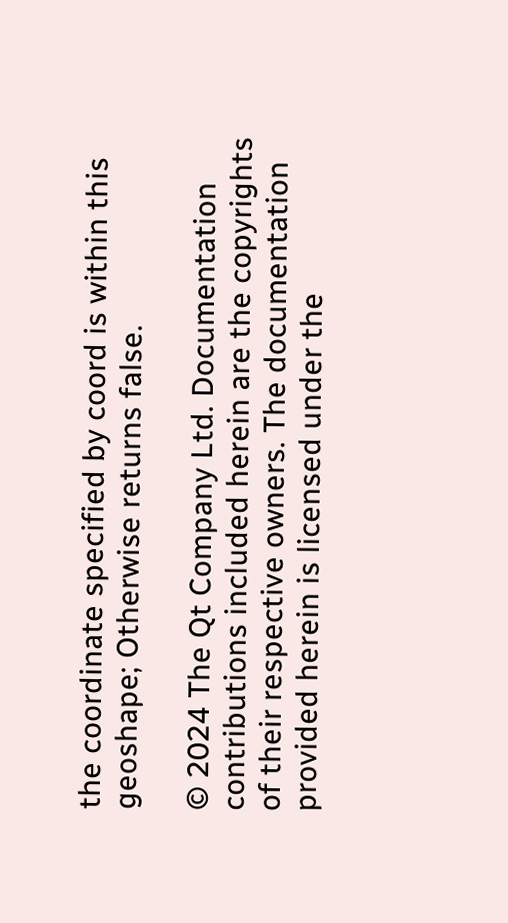the coordinate specified by coord is within this geoshape; Otherwise returns false.

© 2024 The Qt Company Ltd. Documentation contributions included herein are the copyrights of their respective owners. The documentation provided herein is licensed under the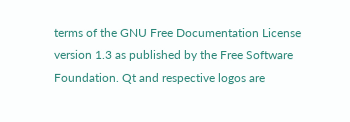terms of the GNU Free Documentation License version 1.3 as published by the Free Software Foundation. Qt and respective logos are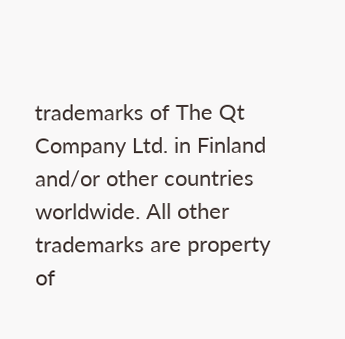trademarks of The Qt Company Ltd. in Finland and/or other countries worldwide. All other trademarks are property of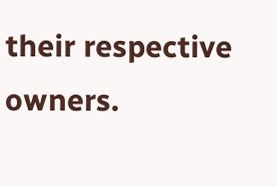their respective owners.